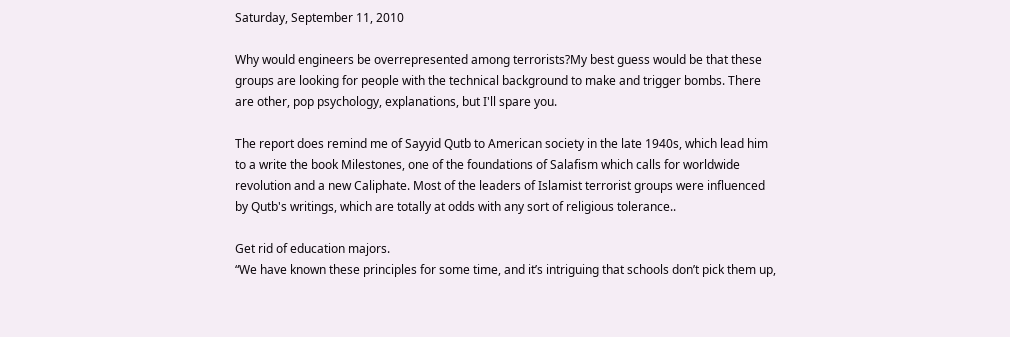Saturday, September 11, 2010

Why would engineers be overrepresented among terrorists?My best guess would be that these groups are looking for people with the technical background to make and trigger bombs. There are other, pop psychology, explanations, but I'll spare you.

The report does remind me of Sayyid Qutb to American society in the late 1940s, which lead him to a write the book Milestones, one of the foundations of Salafism which calls for worldwide revolution and a new Caliphate. Most of the leaders of Islamist terrorist groups were influenced by Qutb's writings, which are totally at odds with any sort of religious tolerance..

Get rid of education majors.
“We have known these principles for some time, and it’s intriguing that schools don’t pick them up,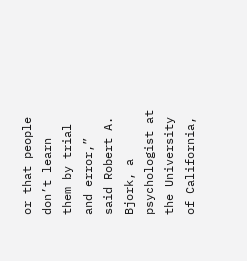or that people don’t learn them by trial and error,” said Robert A. Bjork, a psychologist at the University of California,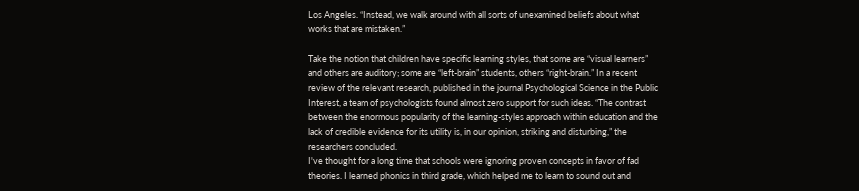Los Angeles. “Instead, we walk around with all sorts of unexamined beliefs about what works that are mistaken.”

Take the notion that children have specific learning styles, that some are “visual learners” and others are auditory; some are “left-brain” students, others “right-brain.” In a recent review of the relevant research, published in the journal Psychological Science in the Public Interest, a team of psychologists found almost zero support for such ideas. “The contrast between the enormous popularity of the learning-styles approach within education and the lack of credible evidence for its utility is, in our opinion, striking and disturbing,” the researchers concluded.
I've thought for a long time that schools were ignoring proven concepts in favor of fad theories. I learned phonics in third grade, which helped me to learn to sound out and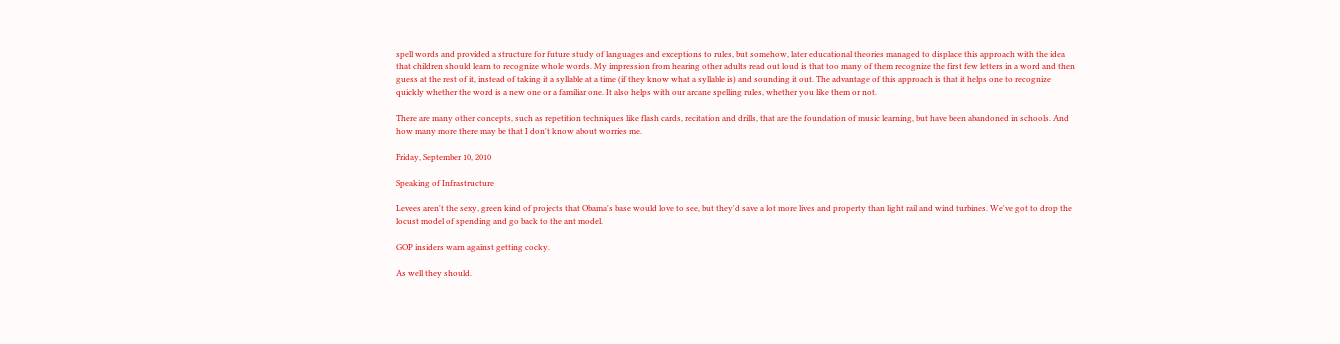spell words and provided a structure for future study of languages and exceptions to rules, but somehow, later educational theories managed to displace this approach with the idea that children should learn to recognize whole words. My impression from hearing other adults read out loud is that too many of them recognize the first few letters in a word and then guess at the rest of it, instead of taking it a syllable at a time (if they know what a syllable is) and sounding it out. The advantage of this approach is that it helps one to recognize quickly whether the word is a new one or a familiar one. It also helps with our arcane spelling rules, whether you like them or not.

There are many other concepts, such as repetition techniques like flash cards, recitation and drills, that are the foundation of music learning, but have been abandoned in schools. And how many more there may be that I don't know about worries me.

Friday, September 10, 2010

Speaking of Infrastructure

Levees aren't the sexy, green kind of projects that Obama's base would love to see, but they'd save a lot more lives and property than light rail and wind turbines. We've got to drop the locust model of spending and go back to the ant model.

GOP insiders warn against getting cocky.

As well they should.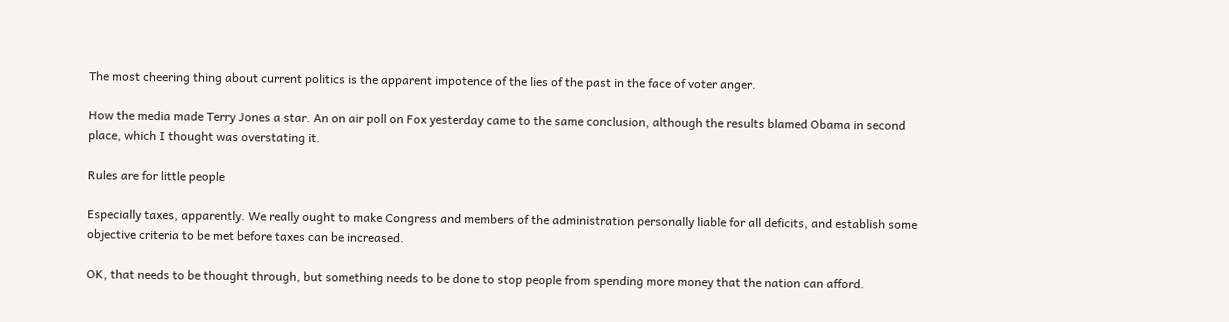The most cheering thing about current politics is the apparent impotence of the lies of the past in the face of voter anger.

How the media made Terry Jones a star. An on air poll on Fox yesterday came to the same conclusion, although the results blamed Obama in second place, which I thought was overstating it.

Rules are for little people

Especially taxes, apparently. We really ought to make Congress and members of the administration personally liable for all deficits, and establish some objective criteria to be met before taxes can be increased.

OK, that needs to be thought through, but something needs to be done to stop people from spending more money that the nation can afford.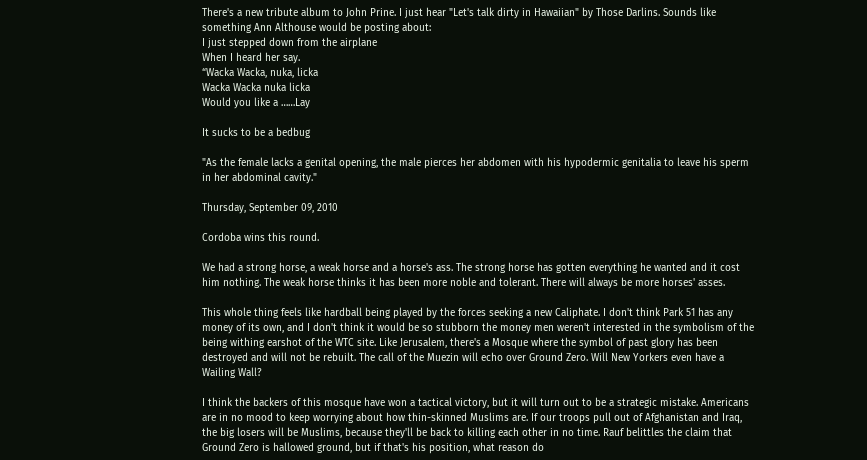There's a new tribute album to John Prine. I just hear "Let's talk dirty in Hawaiian" by Those Darlins. Sounds like something Ann Althouse would be posting about:
I just stepped down from the airplane
When I heard her say.
“Wacka Wacka, nuka, licka
Wacka Wacka nuka licka
Would you like a ……Lay

It sucks to be a bedbug

"As the female lacks a genital opening, the male pierces her abdomen with his hypodermic genitalia to leave his sperm in her abdominal cavity."

Thursday, September 09, 2010

Cordoba wins this round.

We had a strong horse, a weak horse and a horse's ass. The strong horse has gotten everything he wanted and it cost him nothing. The weak horse thinks it has been more noble and tolerant. There will always be more horses' asses.

This whole thing feels like hardball being played by the forces seeking a new Caliphate. I don't think Park 51 has any money of its own, and I don't think it would be so stubborn the money men weren't interested in the symbolism of the being withing earshot of the WTC site. Like Jerusalem, there's a Mosque where the symbol of past glory has been destroyed and will not be rebuilt. The call of the Muezin will echo over Ground Zero. Will New Yorkers even have a Wailing Wall?

I think the backers of this mosque have won a tactical victory, but it will turn out to be a strategic mistake. Americans are in no mood to keep worrying about how thin-skinned Muslims are. If our troops pull out of Afghanistan and Iraq, the big losers will be Muslims, because they'll be back to killing each other in no time. Rauf belittles the claim that Ground Zero is hallowed ground, but if that's his position, what reason do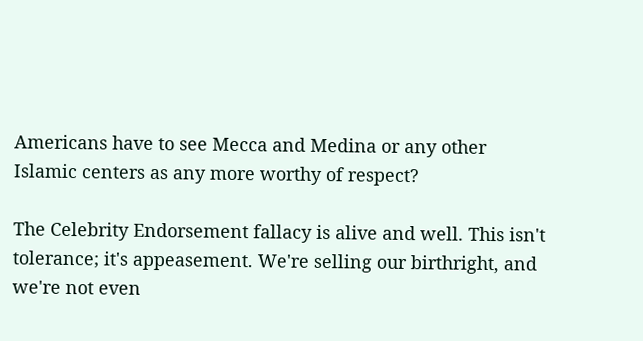Americans have to see Mecca and Medina or any other Islamic centers as any more worthy of respect?

The Celebrity Endorsement fallacy is alive and well. This isn't tolerance; it's appeasement. We're selling our birthright, and we're not even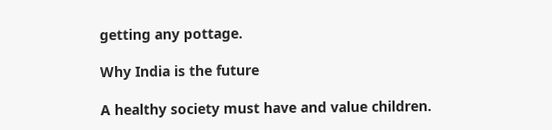getting any pottage.

Why India is the future

A healthy society must have and value children.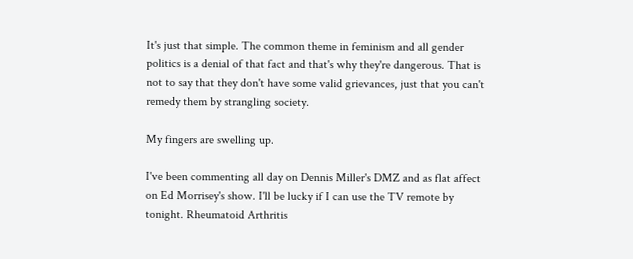It's just that simple. The common theme in feminism and all gender politics is a denial of that fact and that's why they're dangerous. That is not to say that they don't have some valid grievances, just that you can't remedy them by strangling society.

My fingers are swelling up.

I've been commenting all day on Dennis Miller's DMZ and as flat affect on Ed Morrisey's show. I'll be lucky if I can use the TV remote by tonight. Rheumatoid Arthritis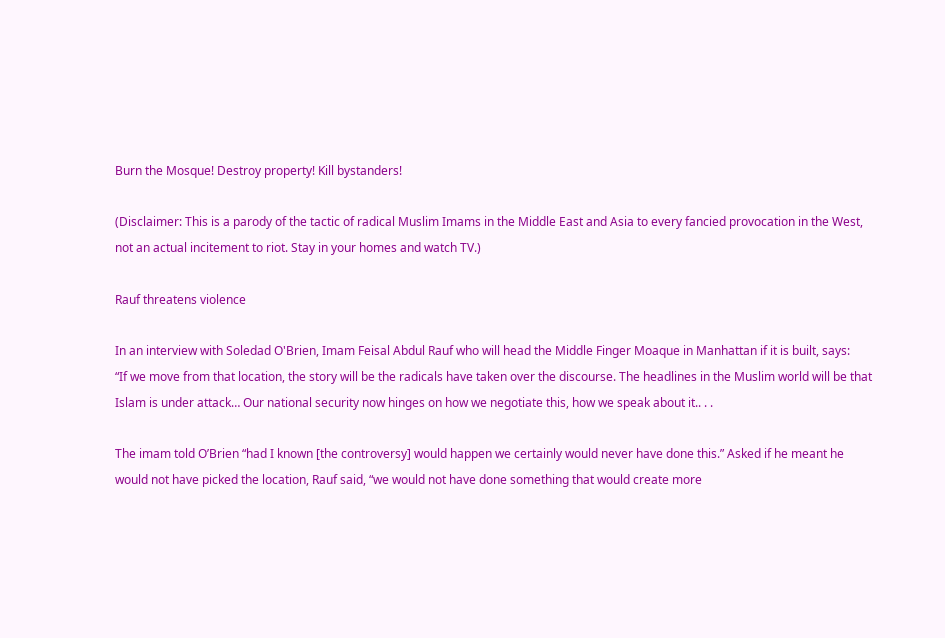Burn the Mosque! Destroy property! Kill bystanders!

(Disclaimer: This is a parody of the tactic of radical Muslim Imams in the Middle East and Asia to every fancied provocation in the West, not an actual incitement to riot. Stay in your homes and watch TV.)

Rauf threatens violence

In an interview with Soledad O'Brien, Imam Feisal Abdul Rauf who will head the Middle Finger Moaque in Manhattan if it is built, says:
“If we move from that location, the story will be the radicals have taken over the discourse. The headlines in the Muslim world will be that Islam is under attack… Our national security now hinges on how we negotiate this, how we speak about it.. . .

The imam told O’Brien “had I known [the controversy] would happen we certainly would never have done this.” Asked if he meant he would not have picked the location, Rauf said, “we would not have done something that would create more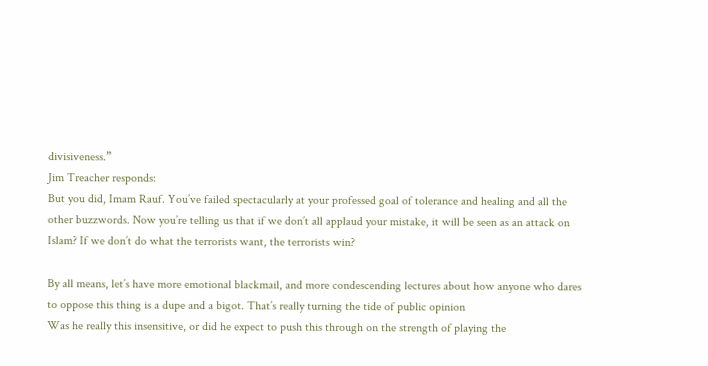divisiveness.”
Jim Treacher responds:
But you did, Imam Rauf. You’ve failed spectacularly at your professed goal of tolerance and healing and all the other buzzwords. Now you’re telling us that if we don’t all applaud your mistake, it will be seen as an attack on Islam? If we don’t do what the terrorists want, the terrorists win?

By all means, let’s have more emotional blackmail, and more condescending lectures about how anyone who dares to oppose this thing is a dupe and a bigot. That’s really turning the tide of public opinion
Was he really this insensitive, or did he expect to push this through on the strength of playing the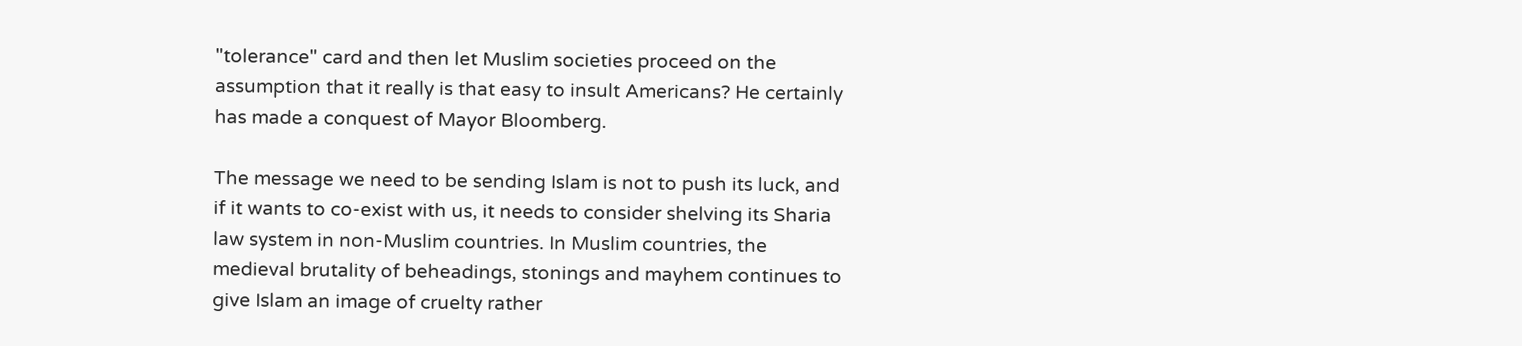"tolerance" card and then let Muslim societies proceed on the assumption that it really is that easy to insult Americans? He certainly has made a conquest of Mayor Bloomberg.

The message we need to be sending Islam is not to push its luck, and if it wants to co-exist with us, it needs to consider shelving its Sharia law system in non-Muslim countries. In Muslim countries, the medieval brutality of beheadings, stonings and mayhem continues to give Islam an image of cruelty rather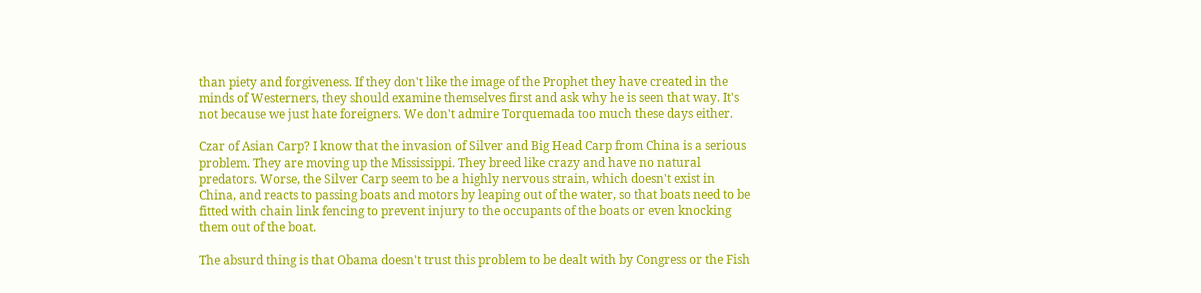than piety and forgiveness. If they don't like the image of the Prophet they have created in the minds of Westerners, they should examine themselves first and ask why he is seen that way. It's not because we just hate foreigners. We don't admire Torquemada too much these days either.

Czar of Asian Carp? I know that the invasion of Silver and Big Head Carp from China is a serious problem. They are moving up the Mississippi. They breed like crazy and have no natural predators. Worse, the Silver Carp seem to be a highly nervous strain, which doesn't exist in China, and reacts to passing boats and motors by leaping out of the water, so that boats need to be fitted with chain link fencing to prevent injury to the occupants of the boats or even knocking them out of the boat.

The absurd thing is that Obama doesn't trust this problem to be dealt with by Congress or the Fish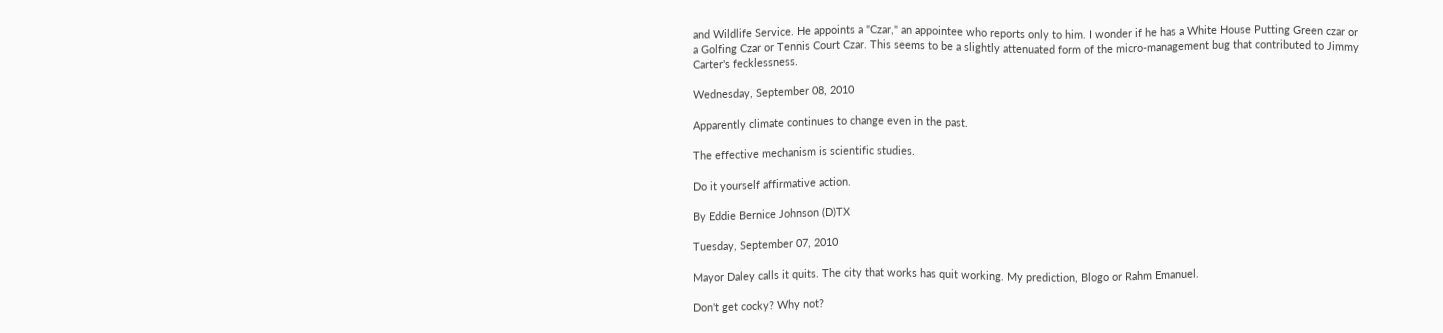and Wildlife Service. He appoints a "Czar," an appointee who reports only to him. I wonder if he has a White House Putting Green czar or a Golfing Czar or Tennis Court Czar. This seems to be a slightly attenuated form of the micro-management bug that contributed to Jimmy Carter's fecklessness.

Wednesday, September 08, 2010

Apparently climate continues to change even in the past.

The effective mechanism is scientific studies.

Do it yourself affirmative action.

By Eddie Bernice Johnson (D)TX

Tuesday, September 07, 2010

Mayor Daley calls it quits. The city that works has quit working. My prediction, Blogo or Rahm Emanuel.

Don't get cocky? Why not?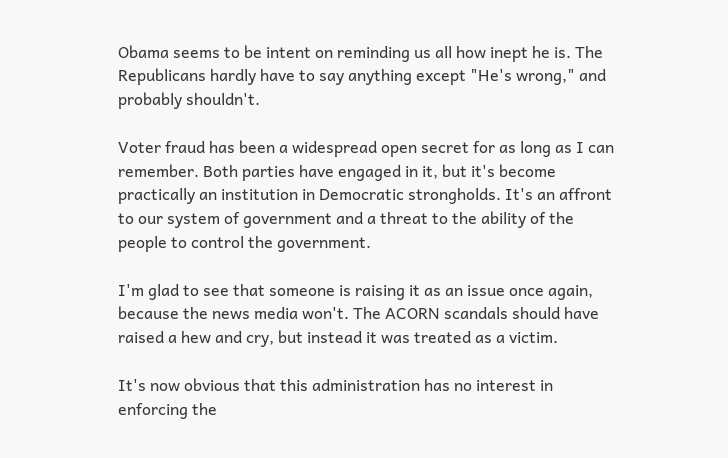Obama seems to be intent on reminding us all how inept he is. The Republicans hardly have to say anything except "He's wrong," and probably shouldn't.

Voter fraud has been a widespread open secret for as long as I can remember. Both parties have engaged in it, but it's become practically an institution in Democratic strongholds. It's an affront to our system of government and a threat to the ability of the people to control the government.

I'm glad to see that someone is raising it as an issue once again, because the news media won't. The ACORN scandals should have raised a hew and cry, but instead it was treated as a victim.

It's now obvious that this administration has no interest in enforcing the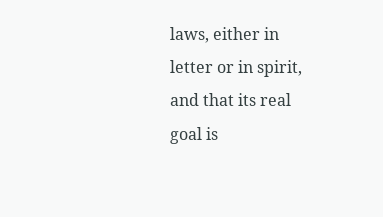laws, either in letter or in spirit, and that its real goal is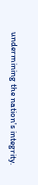undermining the nation's integrity.